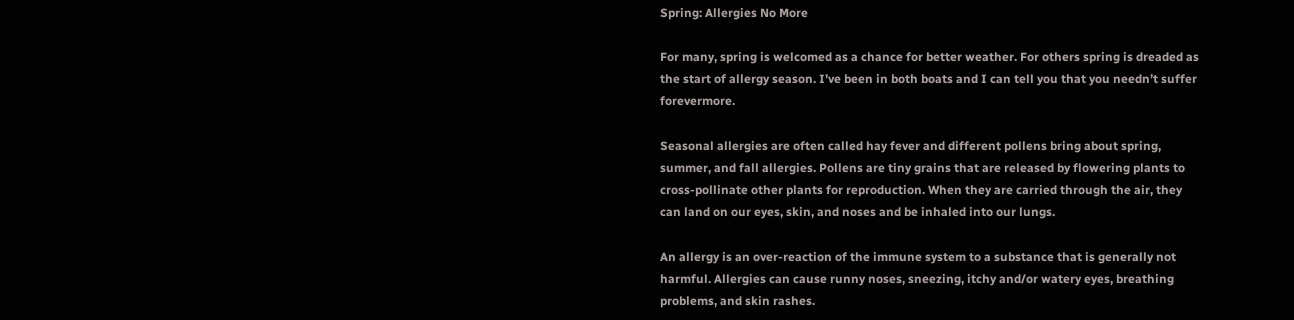Spring: Allergies No More

For many, spring is welcomed as a chance for better weather. For others spring is dreaded as the start of allergy season. I’ve been in both boats and I can tell you that you needn’t suffer forevermore.

Seasonal allergies are often called hay fever and different pollens bring about spring, summer, and fall allergies. Pollens are tiny grains that are released by flowering plants to cross-pollinate other plants for reproduction. When they are carried through the air, they can land on our eyes, skin, and noses and be inhaled into our lungs.

An allergy is an over-reaction of the immune system to a substance that is generally not harmful. Allergies can cause runny noses, sneezing, itchy and/or watery eyes, breathing problems, and skin rashes.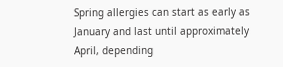Spring allergies can start as early as January and last until approximately April, depending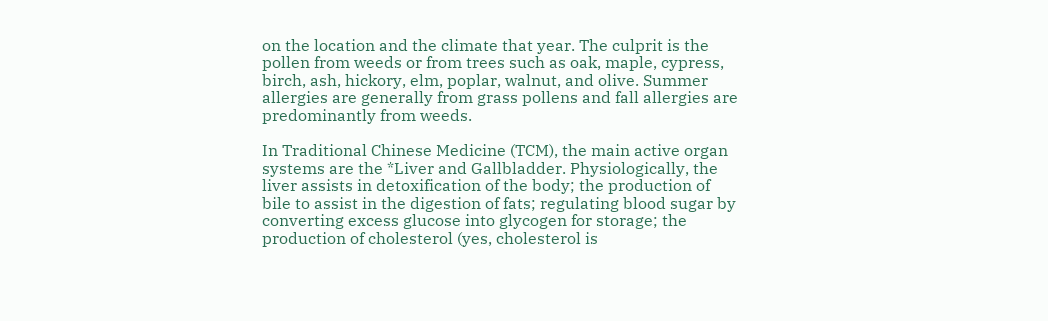on the location and the climate that year. The culprit is the pollen from weeds or from trees such as oak, maple, cypress, birch, ash, hickory, elm, poplar, walnut, and olive. Summer allergies are generally from grass pollens and fall allergies are predominantly from weeds.

In Traditional Chinese Medicine (TCM), the main active organ systems are the *Liver and Gallbladder. Physiologically, the liver assists in detoxification of the body; the production of bile to assist in the digestion of fats; regulating blood sugar by converting excess glucose into glycogen for storage; the production of cholesterol (yes, cholesterol is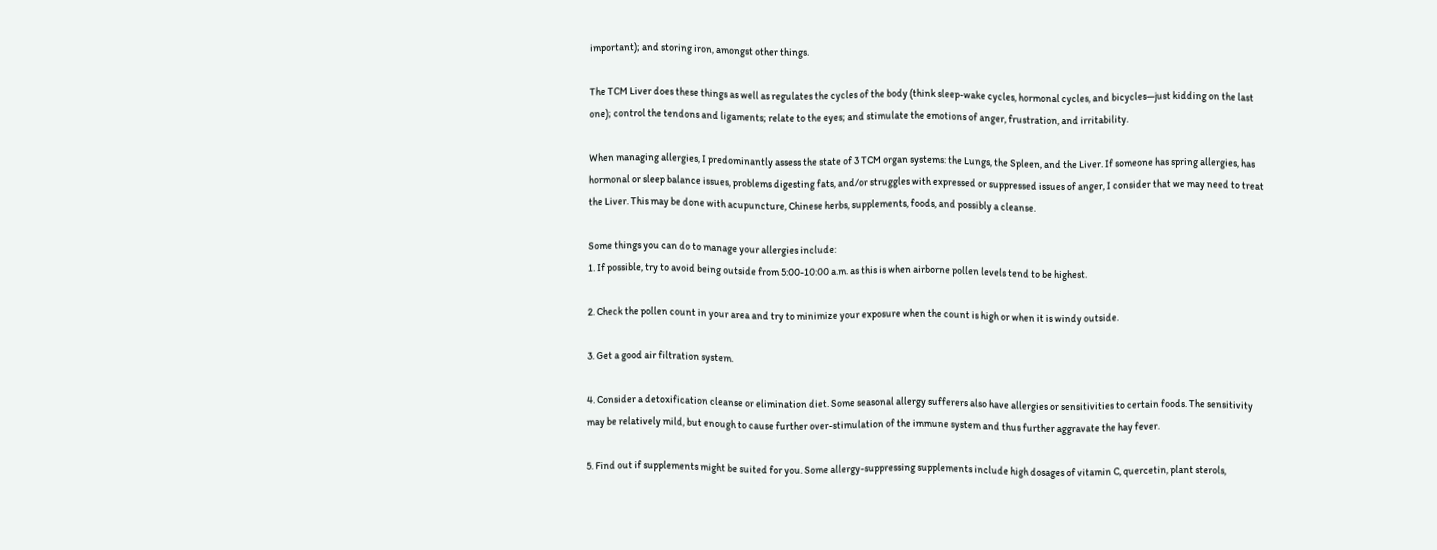important); and storing iron, amongst other things.

The TCM Liver does these things as well as regulates the cycles of the body (think sleep-wake cycles, hormonal cycles, and bicycles—just kidding on the last one); control the tendons and ligaments; relate to the eyes; and stimulate the emotions of anger, frustration, and irritability.

When managing allergies, I predominantly assess the state of 3 TCM organ systems: the Lungs, the Spleen, and the Liver. If someone has spring allergies, has hormonal or sleep balance issues, problems digesting fats, and/or struggles with expressed or suppressed issues of anger, I consider that we may need to treat the Liver. This may be done with acupuncture, Chinese herbs, supplements, foods, and possibly a cleanse.

Some things you can do to manage your allergies include:
1. If possible, try to avoid being outside from 5:00-10:00 a.m. as this is when airborne pollen levels tend to be highest.

2. Check the pollen count in your area and try to minimize your exposure when the count is high or when it is windy outside.

3. Get a good air filtration system.

4. Consider a detoxification cleanse or elimination diet. Some seasonal allergy sufferers also have allergies or sensitivities to certain foods. The sensitivity may be relatively mild, but enough to cause further over-stimulation of the immune system and thus further aggravate the hay fever.

5. Find out if supplements might be suited for you. Some allergy-suppressing supplements include high dosages of vitamin C, quercetin, plant sterols,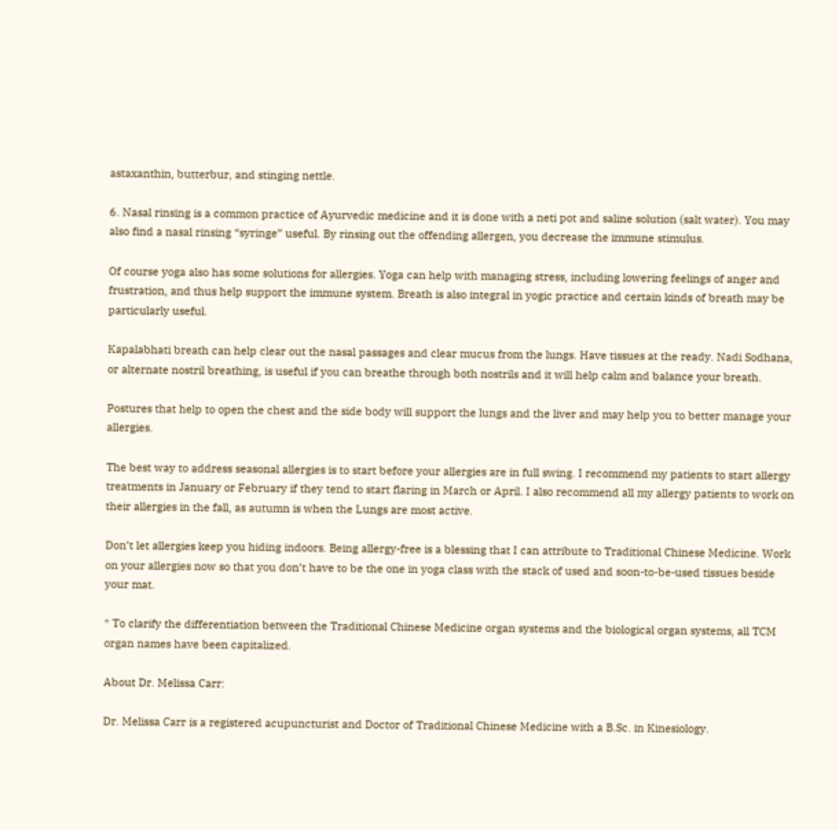astaxanthin, butterbur, and stinging nettle.

6. Nasal rinsing is a common practice of Ayurvedic medicine and it is done with a neti pot and saline solution (salt water). You may also find a nasal rinsing “syringe” useful. By rinsing out the offending allergen, you decrease the immune stimulus.

Of course yoga also has some solutions for allergies. Yoga can help with managing stress, including lowering feelings of anger and frustration, and thus help support the immune system. Breath is also integral in yogic practice and certain kinds of breath may be particularly useful.

Kapalabhati breath can help clear out the nasal passages and clear mucus from the lungs. Have tissues at the ready. Nadi Sodhana, or alternate nostril breathing, is useful if you can breathe through both nostrils and it will help calm and balance your breath.

Postures that help to open the chest and the side body will support the lungs and the liver and may help you to better manage your allergies.

The best way to address seasonal allergies is to start before your allergies are in full swing. I recommend my patients to start allergy treatments in January or February if they tend to start flaring in March or April. I also recommend all my allergy patients to work on their allergies in the fall, as autumn is when the Lungs are most active.

Don’t let allergies keep you hiding indoors. Being allergy-free is a blessing that I can attribute to Traditional Chinese Medicine. Work on your allergies now so that you don’t have to be the one in yoga class with the stack of used and soon-to-be-used tissues beside your mat.

* To clarify the differentiation between the Traditional Chinese Medicine organ systems and the biological organ systems, all TCM organ names have been capitalized.

About Dr. Melissa Carr:

Dr. Melissa Carr is a registered acupuncturist and Doctor of Traditional Chinese Medicine with a B.Sc. in Kinesiology.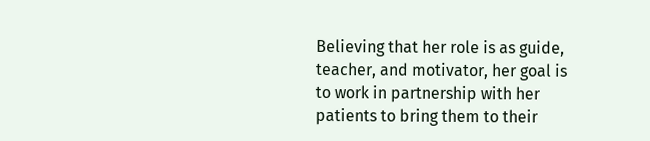Believing that her role is as guide, teacher, and motivator, her goal is to work in partnership with her patients to bring them to their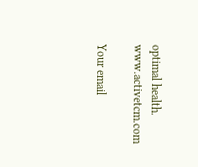optimal health.  www.activetcm.com

Your email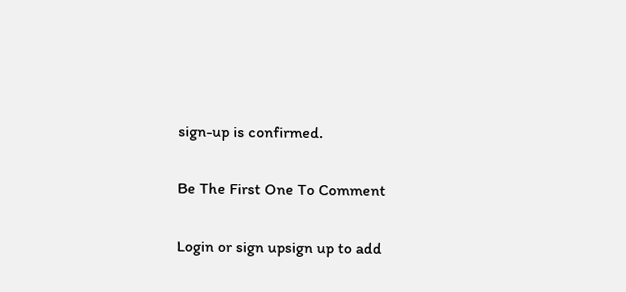sign-up is confirmed.

Be The First One To Comment

Login or sign upsign up to add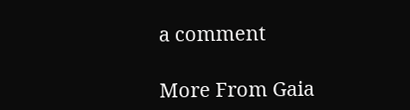a comment

More From Gaia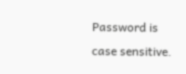Password is case sensitive.